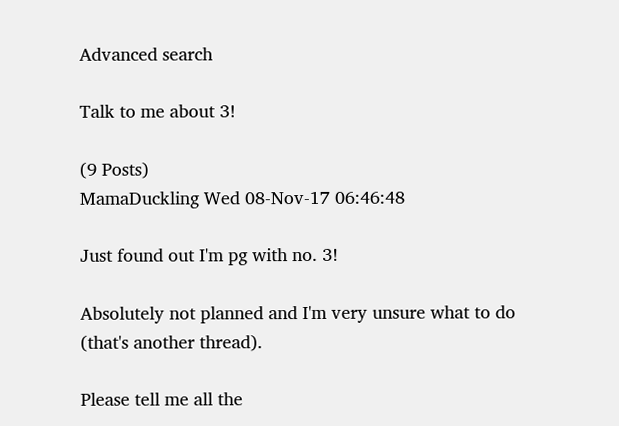Advanced search

Talk to me about 3!

(9 Posts)
MamaDuckling Wed 08-Nov-17 06:46:48

Just found out I'm pg with no. 3!

Absolutely not planned and I'm very unsure what to do (that's another thread).

Please tell me all the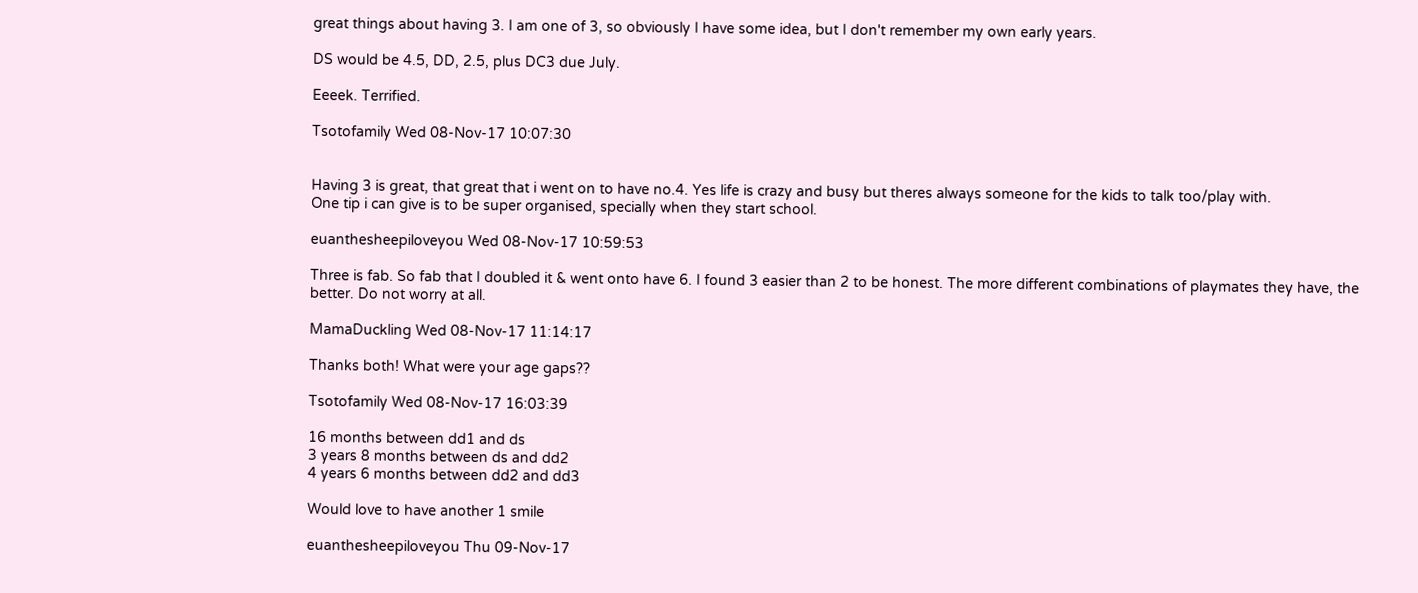great things about having 3. I am one of 3, so obviously I have some idea, but I don't remember my own early years.

DS would be 4.5, DD, 2.5, plus DC3 due July.

Eeeek. Terrified.

Tsotofamily Wed 08-Nov-17 10:07:30


Having 3 is great, that great that i went on to have no.4. Yes life is crazy and busy but theres always someone for the kids to talk too/play with.
One tip i can give is to be super organised, specially when they start school.

euanthesheepiloveyou Wed 08-Nov-17 10:59:53

Three is fab. So fab that I doubled it & went onto have 6. I found 3 easier than 2 to be honest. The more different combinations of playmates they have, the better. Do not worry at all.

MamaDuckling Wed 08-Nov-17 11:14:17

Thanks both! What were your age gaps??

Tsotofamily Wed 08-Nov-17 16:03:39

16 months between dd1 and ds
3 years 8 months between ds and dd2
4 years 6 months between dd2 and dd3

Would love to have another 1 smile

euanthesheepiloveyou Thu 09-Nov-17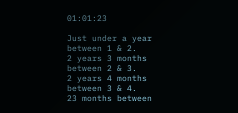01:01:23

Just under a year between 1 & 2.
2 years 3 months between 2 & 3.
2 years 4 months between 3 & 4.
23 months between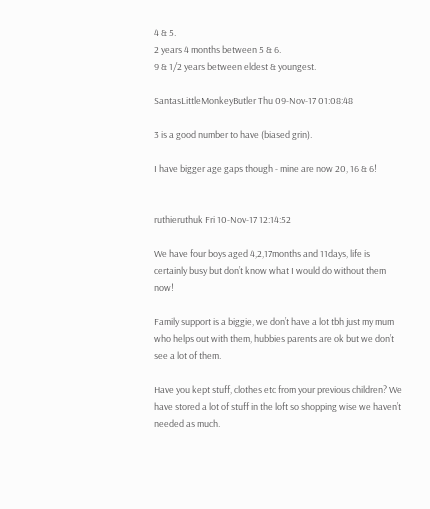4 & 5.
2 years 4 months between 5 & 6.
9 & 1/2 years between eldest & youngest.

SantasLittleMonkeyButler Thu 09-Nov-17 01:08:48

3 is a good number to have (biased grin).

I have bigger age gaps though - mine are now 20, 16 & 6!


ruthieruthuk Fri 10-Nov-17 12:14:52

We have four boys aged 4,2,17months and 11days, life is certainly busy but don’t know what I would do without them now!

Family support is a biggie, we don’t have a lot tbh just my mum who helps out with them, hubbies parents are ok but we don’t see a lot of them.

Have you kept stuff, clothes etc from your previous children? We have stored a lot of stuff in the loft so shopping wise we haven’t needed as much.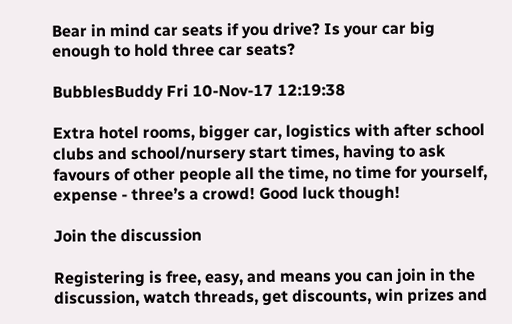Bear in mind car seats if you drive? Is your car big enough to hold three car seats?

BubblesBuddy Fri 10-Nov-17 12:19:38

Extra hotel rooms, bigger car, logistics with after school clubs and school/nursery start times, having to ask favours of other people all the time, no time for yourself, expense - three’s a crowd! Good luck though!

Join the discussion

Registering is free, easy, and means you can join in the discussion, watch threads, get discounts, win prizes and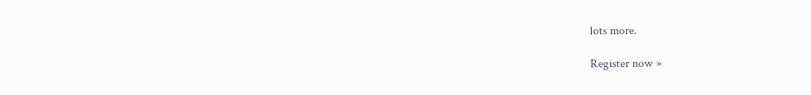lots more.

Register now »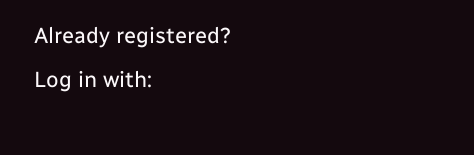Already registered? Log in with: